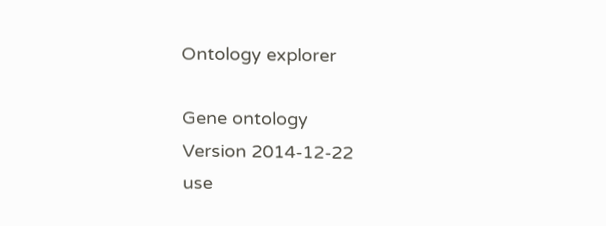Ontology explorer

Gene ontology
Version 2014-12-22
use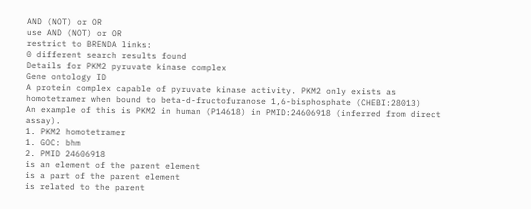AND (NOT) or OR
use AND (NOT) or OR
restrict to BRENDA links:
0 different search results found
Details for PKM2 pyruvate kinase complex
Gene ontology ID
A protein complex capable of pyruvate kinase activity. PKM2 only exists as homotetramer when bound to beta-d-fructofuranose 1,6-bisphosphate (CHEBI:28013)
An example of this is PKM2 in human (P14618) in PMID:24606918 (inferred from direct assay).
1. PKM2 homotetramer
1. GOC: bhm
2. PMID 24606918
is an element of the parent element
is a part of the parent element
is related to the parent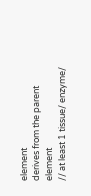element
derives from the parent element
// at least 1 tissue/ enzyme/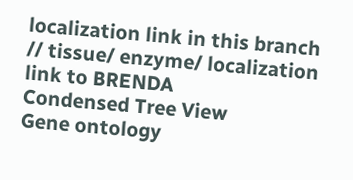localization link in this branch
// tissue/ enzyme/ localization link to BRENDA
Condensed Tree View
Gene ontology